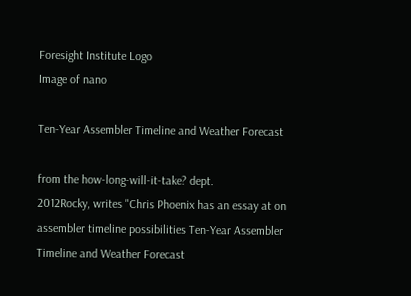Foresight Institute Logo
Image of nano

Ten-Year Assembler Timeline and Weather Forecast

from the how-long-will-it-take? dept.
2012Rocky, writes "Chris Phoenix has an essay at on assembler timeline possibilities Ten-Year Assembler Timeline and Weather Forecast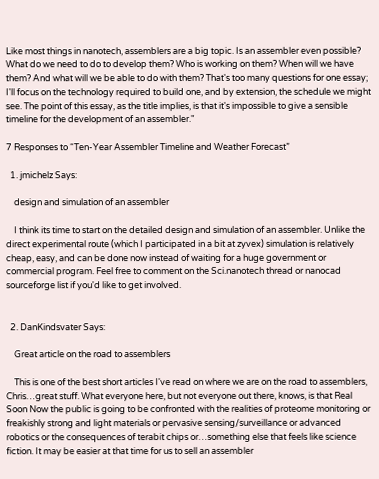Like most things in nanotech, assemblers are a big topic. Is an assembler even possible? What do we need to do to develop them? Who is working on them? When will we have them? And what will we be able to do with them? That's too many questions for one essay; I'll focus on the technology required to build one, and by extension, the schedule we might see. The point of this essay, as the title implies, is that it's impossible to give a sensible timeline for the development of an assembler."

7 Responses to “Ten-Year Assembler Timeline and Weather Forecast”

  1. jmichelz Says:

    design and simulation of an assembler

    I think its time to start on the detailed design and simulation of an assembler. Unlike the direct experimental route (which I participated in a bit at zyvex) simulation is relatively cheap, easy, and can be done now instead of waiting for a huge government or commercial program. Feel free to comment on the Sci.nanotech thread or nanocad sourceforge list if you'd like to get involved.


  2. DanKindsvater Says:

    Great article on the road to assemblers

    This is one of the best short articles I've read on where we are on the road to assemblers, Chris…great stuff. What everyone here, but not everyone out there, knows, is that Real Soon Now the public is going to be confronted with the realities of proteome monitoring or freakishly strong and light materials or pervasive sensing/surveillance or advanced robotics or the consequences of terabit chips or…something else that feels like science fiction. It may be easier at that time for us to sell an assembler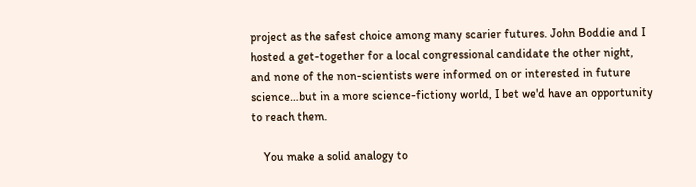project as the safest choice among many scarier futures. John Boddie and I hosted a get-together for a local congressional candidate the other night, and none of the non-scientists were informed on or interested in future science…but in a more science-fictiony world, I bet we'd have an opportunity to reach them.

    You make a solid analogy to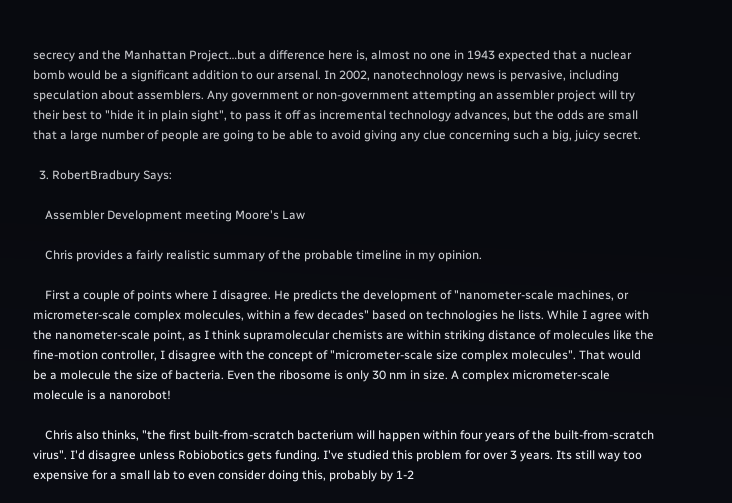secrecy and the Manhattan Project…but a difference here is, almost no one in 1943 expected that a nuclear bomb would be a significant addition to our arsenal. In 2002, nanotechnology news is pervasive, including speculation about assemblers. Any government or non-government attempting an assembler project will try their best to "hide it in plain sight", to pass it off as incremental technology advances, but the odds are small that a large number of people are going to be able to avoid giving any clue concerning such a big, juicy secret.

  3. RobertBradbury Says:

    Assembler Development meeting Moore's Law

    Chris provides a fairly realistic summary of the probable timeline in my opinion.

    First a couple of points where I disagree. He predicts the development of "nanometer-scale machines, or micrometer-scale complex molecules, within a few decades" based on technologies he lists. While I agree with the nanometer-scale point, as I think supramolecular chemists are within striking distance of molecules like the fine-motion controller, I disagree with the concept of "micrometer-scale size complex molecules". That would be a molecule the size of bacteria. Even the ribosome is only 30 nm in size. A complex micrometer-scale molecule is a nanorobot!

    Chris also thinks, "the first built-from-scratch bacterium will happen within four years of the built-from-scratch virus". I'd disagree unless Robiobotics gets funding. I've studied this problem for over 3 years. Its still way too expensive for a small lab to even consider doing this, probably by 1-2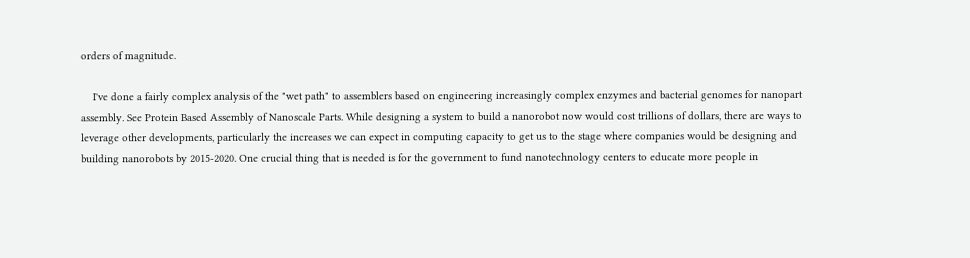orders of magnitude.

    I've done a fairly complex analysis of the "wet path" to assemblers based on engineering increasingly complex enzymes and bacterial genomes for nanopart assembly. See Protein Based Assembly of Nanoscale Parts. While designing a system to build a nanorobot now would cost trillions of dollars, there are ways to leverage other developments, particularly the increases we can expect in computing capacity to get us to the stage where companies would be designing and building nanorobots by 2015-2020. One crucial thing that is needed is for the government to fund nanotechnology centers to educate more people in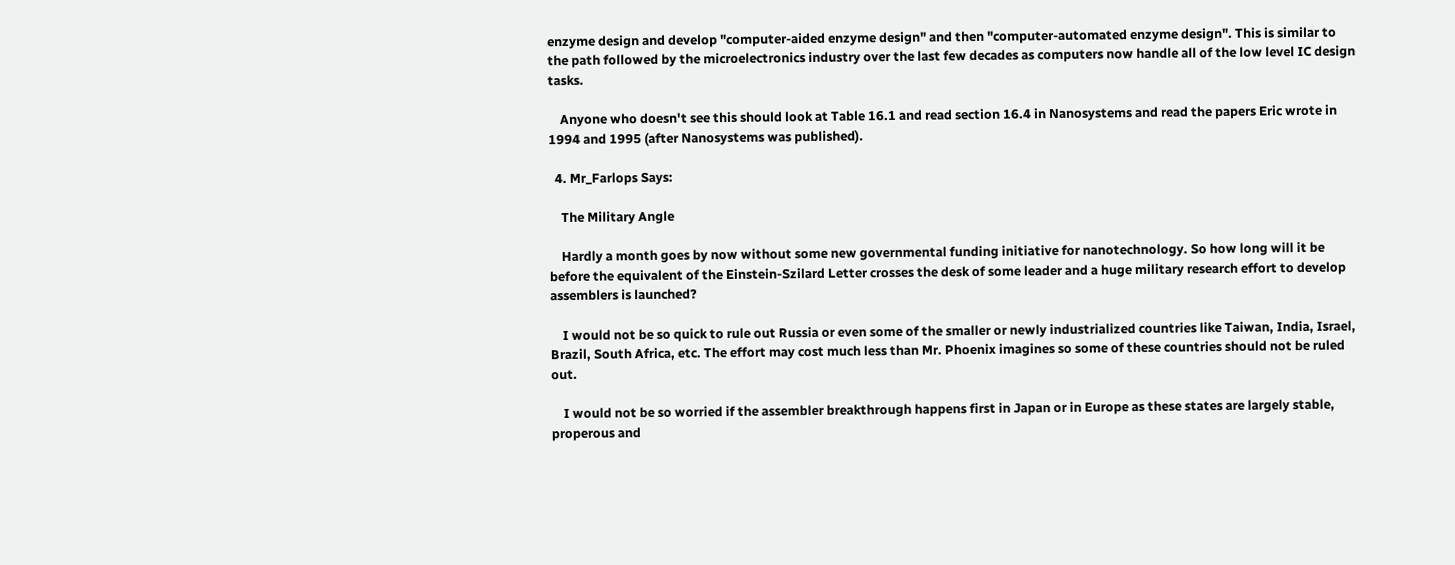enzyme design and develop "computer-aided enzyme design" and then "computer-automated enzyme design". This is similar to the path followed by the microelectronics industry over the last few decades as computers now handle all of the low level IC design tasks.

    Anyone who doesn't see this should look at Table 16.1 and read section 16.4 in Nanosystems and read the papers Eric wrote in 1994 and 1995 (after Nanosystems was published).

  4. Mr_Farlops Says:

    The Military Angle

    Hardly a month goes by now without some new governmental funding initiative for nanotechnology. So how long will it be before the equivalent of the Einstein-Szilard Letter crosses the desk of some leader and a huge military research effort to develop assemblers is launched?

    I would not be so quick to rule out Russia or even some of the smaller or newly industrialized countries like Taiwan, India, Israel, Brazil, South Africa, etc. The effort may cost much less than Mr. Phoenix imagines so some of these countries should not be ruled out.

    I would not be so worried if the assembler breakthrough happens first in Japan or in Europe as these states are largely stable, properous and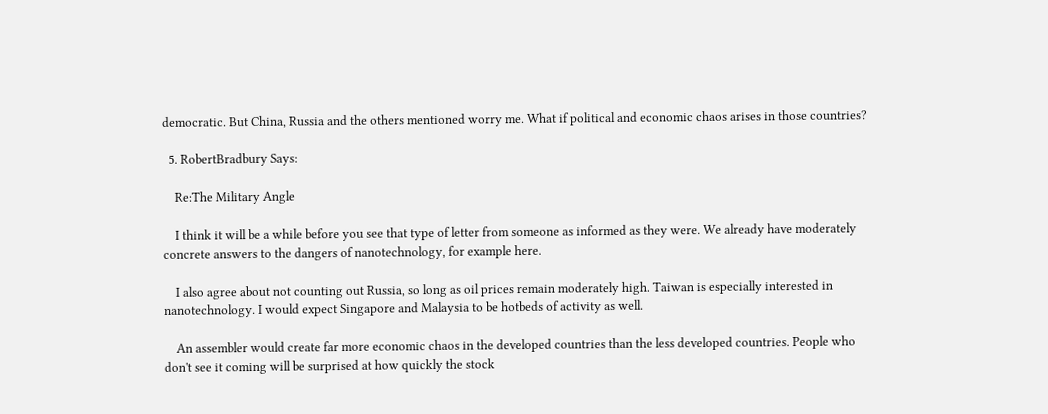democratic. But China, Russia and the others mentioned worry me. What if political and economic chaos arises in those countries?

  5. RobertBradbury Says:

    Re:The Military Angle

    I think it will be a while before you see that type of letter from someone as informed as they were. We already have moderately concrete answers to the dangers of nanotechnology, for example here.

    I also agree about not counting out Russia, so long as oil prices remain moderately high. Taiwan is especially interested in nanotechnology. I would expect Singapore and Malaysia to be hotbeds of activity as well.

    An assembler would create far more economic chaos in the developed countries than the less developed countries. People who don't see it coming will be surprised at how quickly the stock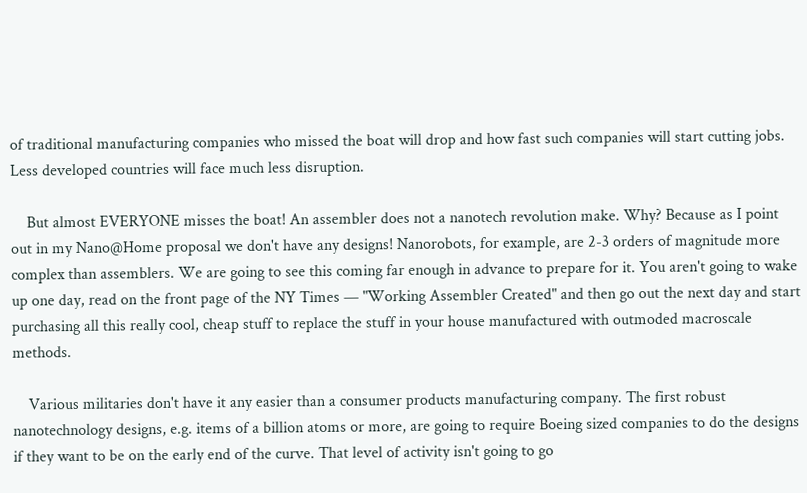of traditional manufacturing companies who missed the boat will drop and how fast such companies will start cutting jobs. Less developed countries will face much less disruption.

    But almost EVERYONE misses the boat! An assembler does not a nanotech revolution make. Why? Because as I point out in my Nano@Home proposal we don't have any designs! Nanorobots, for example, are 2-3 orders of magnitude more complex than assemblers. We are going to see this coming far enough in advance to prepare for it. You aren't going to wake up one day, read on the front page of the NY Times — "Working Assembler Created" and then go out the next day and start purchasing all this really cool, cheap stuff to replace the stuff in your house manufactured with outmoded macroscale methods.

    Various militaries don't have it any easier than a consumer products manufacturing company. The first robust nanotechnology designs, e.g. items of a billion atoms or more, are going to require Boeing sized companies to do the designs if they want to be on the early end of the curve. That level of activity isn't going to go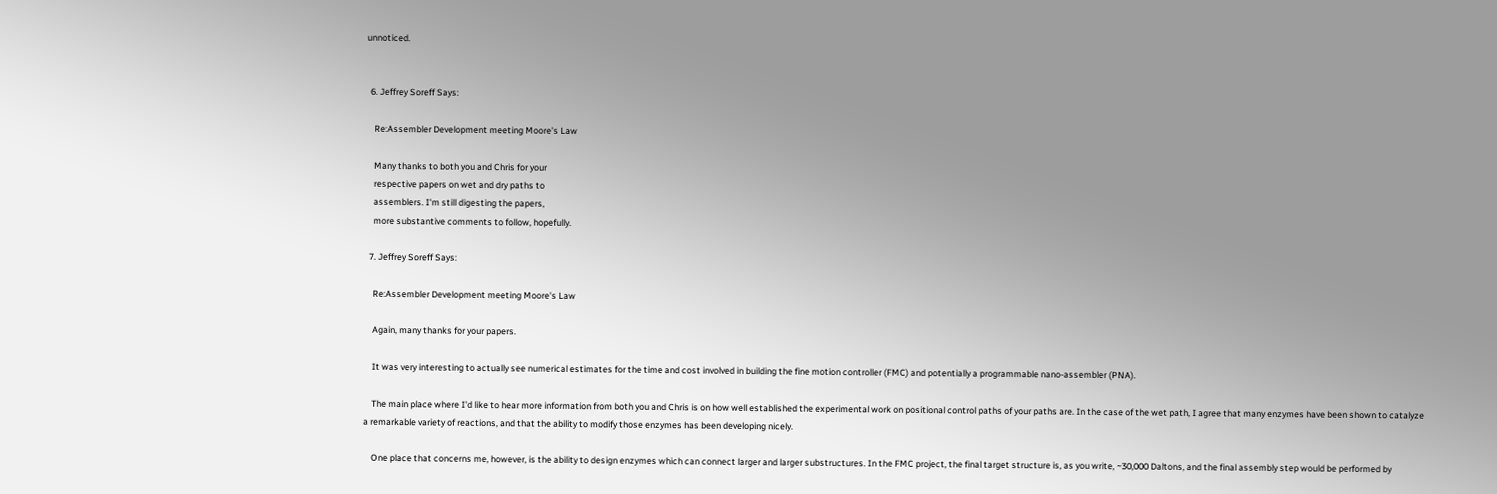unnoticed.


  6. Jeffrey Soreff Says:

    Re:Assembler Development meeting Moore's Law

    Many thanks to both you and Chris for your
    respective papers on wet and dry paths to
    assemblers. I'm still digesting the papers,
    more substantive comments to follow, hopefully.

  7. Jeffrey Soreff Says:

    Re:Assembler Development meeting Moore's Law

    Again, many thanks for your papers.

    It was very interesting to actually see numerical estimates for the time and cost involved in building the fine motion controller (FMC) and potentially a programmable nano-assembler (PNA).

    The main place where I'd like to hear more information from both you and Chris is on how well established the experimental work on positional control paths of your paths are. In the case of the wet path, I agree that many enzymes have been shown to catalyze a remarkable variety of reactions, and that the ability to modify those enzymes has been developing nicely.

    One place that concerns me, however, is the ability to design enzymes which can connect larger and larger substructures. In the FMC project, the final target structure is, as you write, ~30,000 Daltons, and the final assembly step would be performed by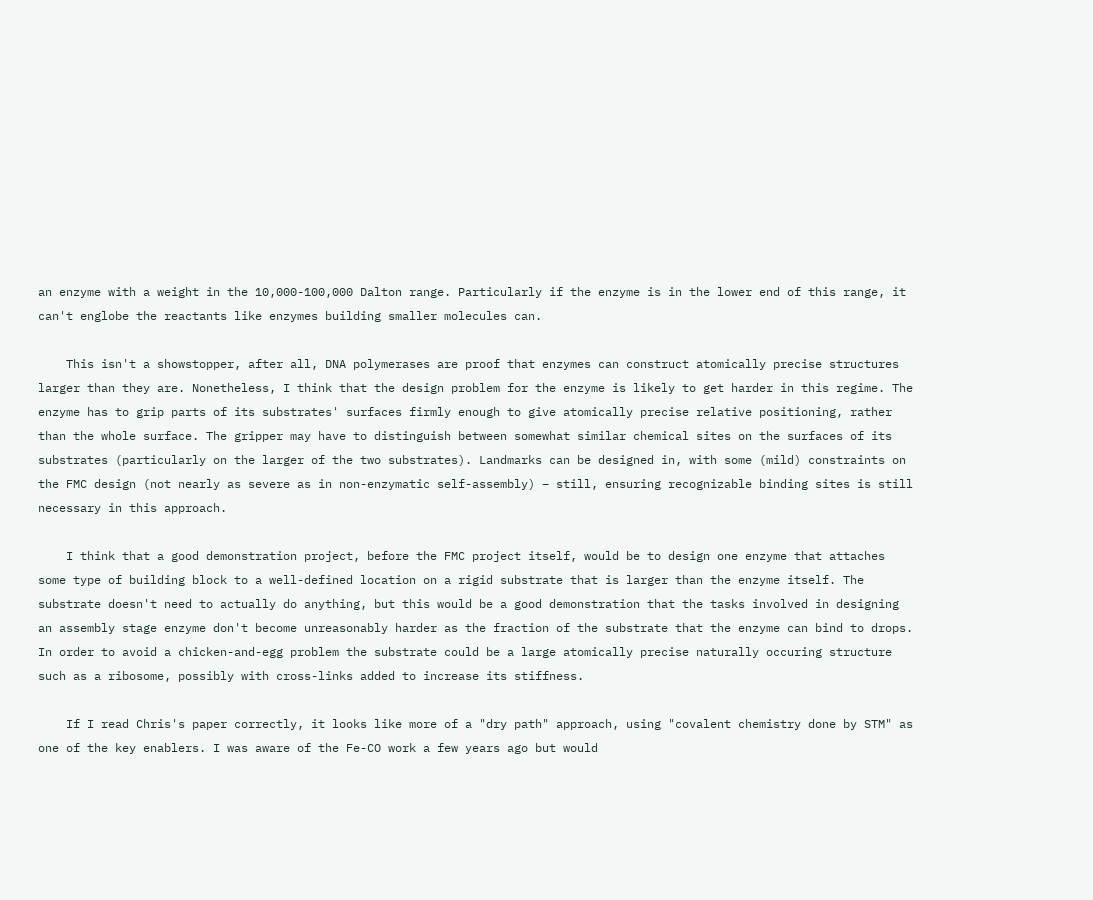an enzyme with a weight in the 10,000-100,000 Dalton range. Particularly if the enzyme is in the lower end of this range, it can't englobe the reactants like enzymes building smaller molecules can.

    This isn't a showstopper, after all, DNA polymerases are proof that enzymes can construct atomically precise structures larger than they are. Nonetheless, I think that the design problem for the enzyme is likely to get harder in this regime. The enzyme has to grip parts of its substrates' surfaces firmly enough to give atomically precise relative positioning, rather than the whole surface. The gripper may have to distinguish between somewhat similar chemical sites on the surfaces of its substrates (particularly on the larger of the two substrates). Landmarks can be designed in, with some (mild) constraints on the FMC design (not nearly as severe as in non-enzymatic self-assembly) – still, ensuring recognizable binding sites is still necessary in this approach.

    I think that a good demonstration project, before the FMC project itself, would be to design one enzyme that attaches some type of building block to a well-defined location on a rigid substrate that is larger than the enzyme itself. The substrate doesn't need to actually do anything, but this would be a good demonstration that the tasks involved in designing an assembly stage enzyme don't become unreasonably harder as the fraction of the substrate that the enzyme can bind to drops. In order to avoid a chicken-and-egg problem the substrate could be a large atomically precise naturally occuring structure such as a ribosome, possibly with cross-links added to increase its stiffness.

    If I read Chris's paper correctly, it looks like more of a "dry path" approach, using "covalent chemistry done by STM" as one of the key enablers. I was aware of the Fe-CO work a few years ago but would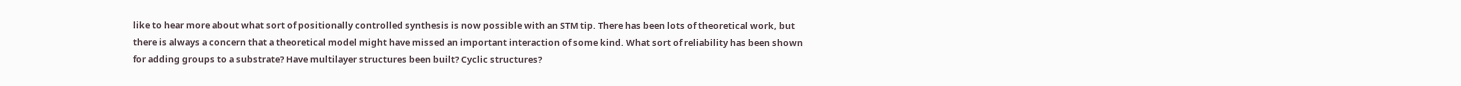like to hear more about what sort of positionally controlled synthesis is now possible with an STM tip. There has been lots of theoretical work, but there is always a concern that a theoretical model might have missed an important interaction of some kind. What sort of reliability has been shown for adding groups to a substrate? Have multilayer structures been built? Cyclic structures?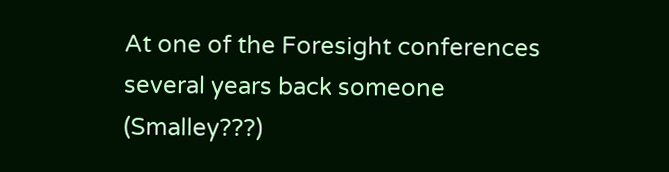At one of the Foresight conferences several years back someone (Smalley???)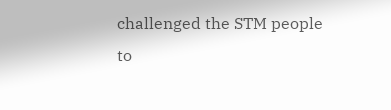challenged the STM people to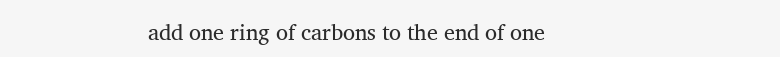add one ring of carbons to the end of one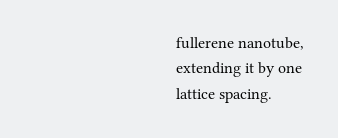fullerene nanotube, extending it by one lattice spacing.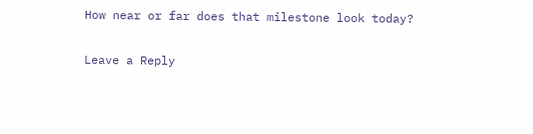How near or far does that milestone look today?

Leave a Reply